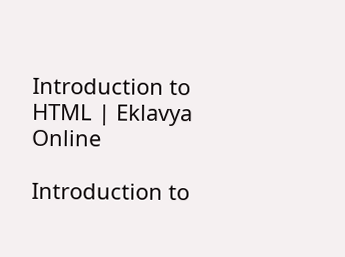Introduction to HTML | Eklavya Online

Introduction to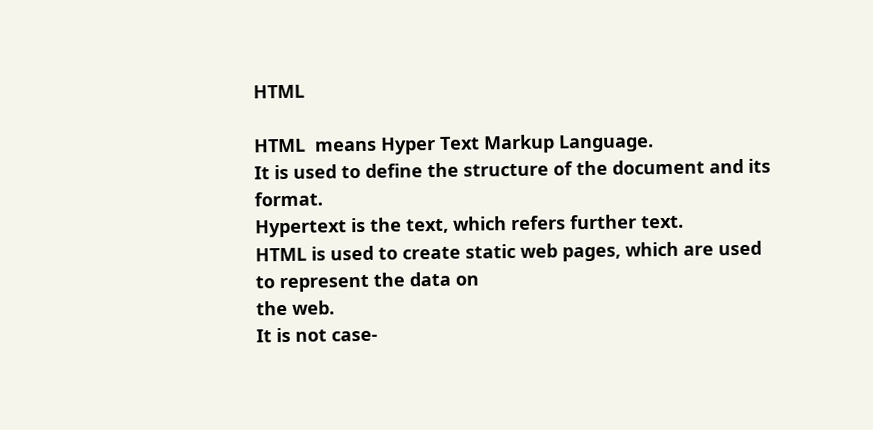HTML

HTML  means Hyper Text Markup Language.
It is used to define the structure of the document and its format.
Hypertext is the text, which refers further text.
HTML is used to create static web pages, which are used to represent the data on
the web.
It is not case-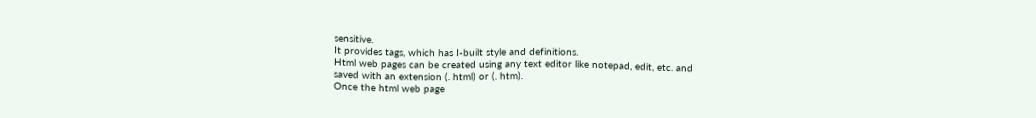sensitive.
It provides tags, which has I-built style and definitions.
Html web pages can be created using any text editor like notepad, edit, etc. and
saved with an extension (. html) or (. htm).
Once the html web page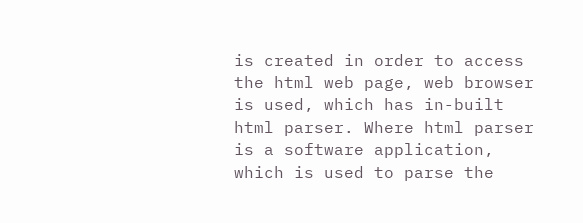is created in order to access the html web page, web browser is used, which has in-built html parser. Where html parser is a software application, which is used to parse the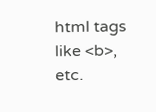html tags like <b>, etc.